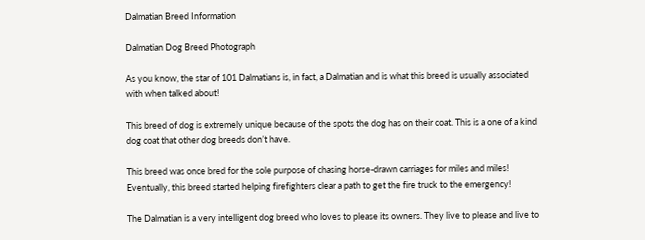Dalmatian Breed Information

Dalmatian Dog Breed Photograph

As you know, the star of 101 Dalmatians is, in fact, a Dalmatian and is what this breed is usually associated with when talked about!

This breed of dog is extremely unique because of the spots the dog has on their coat. This is a one of a kind dog coat that other dog breeds don’t have.

This breed was once bred for the sole purpose of chasing horse-drawn carriages for miles and miles! Eventually, this breed started helping firefighters clear a path to get the fire truck to the emergency!

The Dalmatian is a very intelligent dog breed who loves to please its owners. They live to please and live to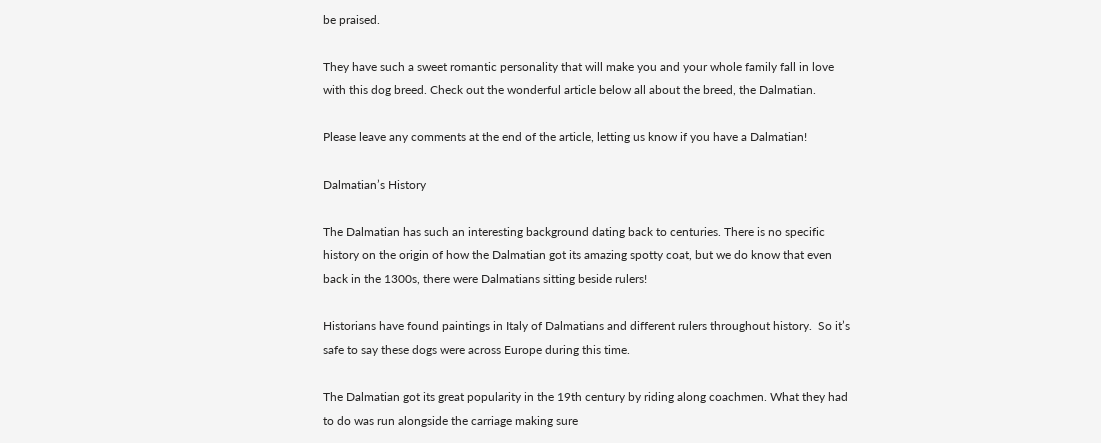be praised.

They have such a sweet romantic personality that will make you and your whole family fall in love with this dog breed. Check out the wonderful article below all about the breed, the Dalmatian.

Please leave any comments at the end of the article, letting us know if you have a Dalmatian!

Dalmatian’s History

The Dalmatian has such an interesting background dating back to centuries. There is no specific history on the origin of how the Dalmatian got its amazing spotty coat, but we do know that even back in the 1300s, there were Dalmatians sitting beside rulers!

Historians have found paintings in Italy of Dalmatians and different rulers throughout history.  So it’s safe to say these dogs were across Europe during this time.

The Dalmatian got its great popularity in the 19th century by riding along coachmen. What they had to do was run alongside the carriage making sure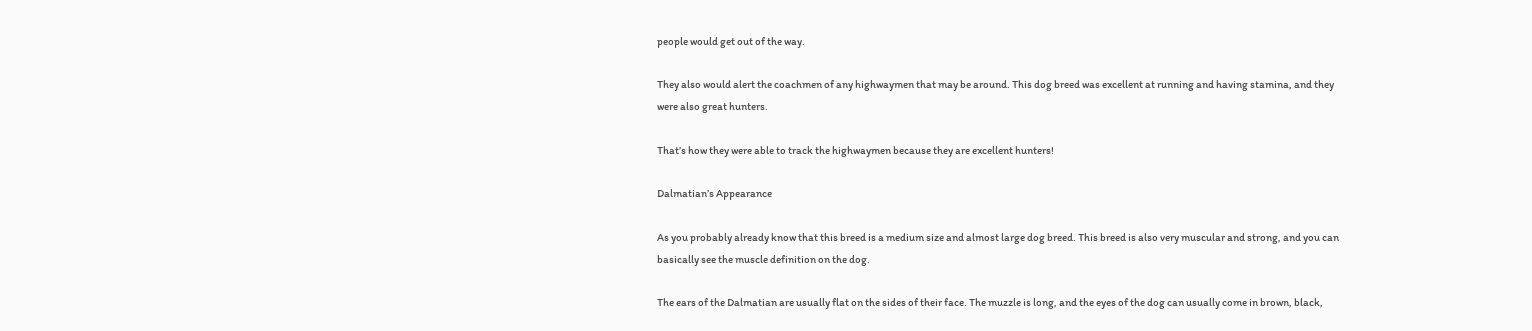people would get out of the way.

They also would alert the coachmen of any highwaymen that may be around. This dog breed was excellent at running and having stamina, and they were also great hunters.

That’s how they were able to track the highwaymen because they are excellent hunters!

Dalmatian’s Appearance

As you probably already know that this breed is a medium size and almost large dog breed. This breed is also very muscular and strong, and you can basically see the muscle definition on the dog.

The ears of the Dalmatian are usually flat on the sides of their face. The muzzle is long, and the eyes of the dog can usually come in brown, black,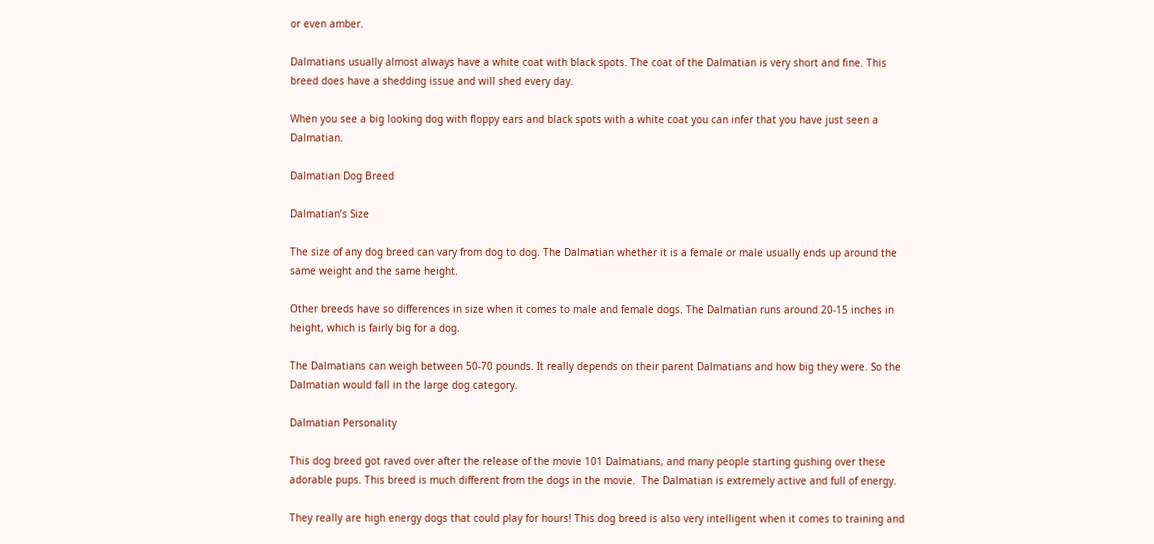or even amber.

Dalmatians usually almost always have a white coat with black spots. The coat of the Dalmatian is very short and fine. This breed does have a shedding issue and will shed every day.

When you see a big looking dog with floppy ears and black spots with a white coat you can infer that you have just seen a Dalmatian.

Dalmatian Dog Breed

Dalmatian’s Size

The size of any dog breed can vary from dog to dog. The Dalmatian whether it is a female or male usually ends up around the same weight and the same height.

Other breeds have so differences in size when it comes to male and female dogs. The Dalmatian runs around 20-15 inches in height, which is fairly big for a dog.

The Dalmatians can weigh between 50-70 pounds. It really depends on their parent Dalmatians and how big they were. So the Dalmatian would fall in the large dog category.

Dalmatian Personality

This dog breed got raved over after the release of the movie 101 Dalmatians, and many people starting gushing over these adorable pups. This breed is much different from the dogs in the movie.  The Dalmatian is extremely active and full of energy.

They really are high energy dogs that could play for hours! This dog breed is also very intelligent when it comes to training and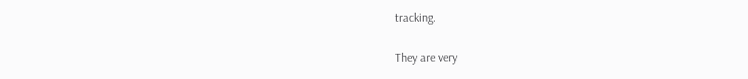tracking.

They are very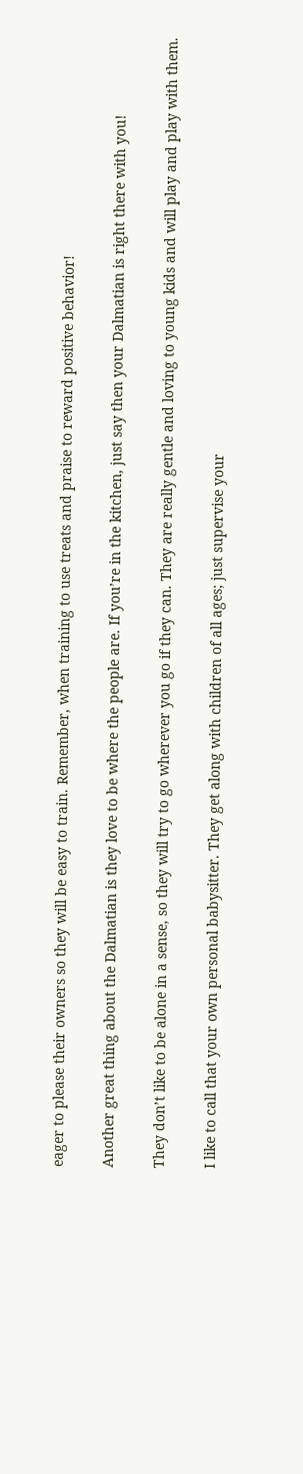eager to please their owners so they will be easy to train. Remember, when training to use treats and praise to reward positive behavior!

Another great thing about the Dalmatian is they love to be where the people are. If you’re in the kitchen, just say then your Dalmatian is right there with you!

They don’t like to be alone in a sense, so they will try to go wherever you go if they can. They are really gentle and loving to young kids and will play and play with them.

I like to call that your own personal babysitter. They get along with children of all ages; just supervise your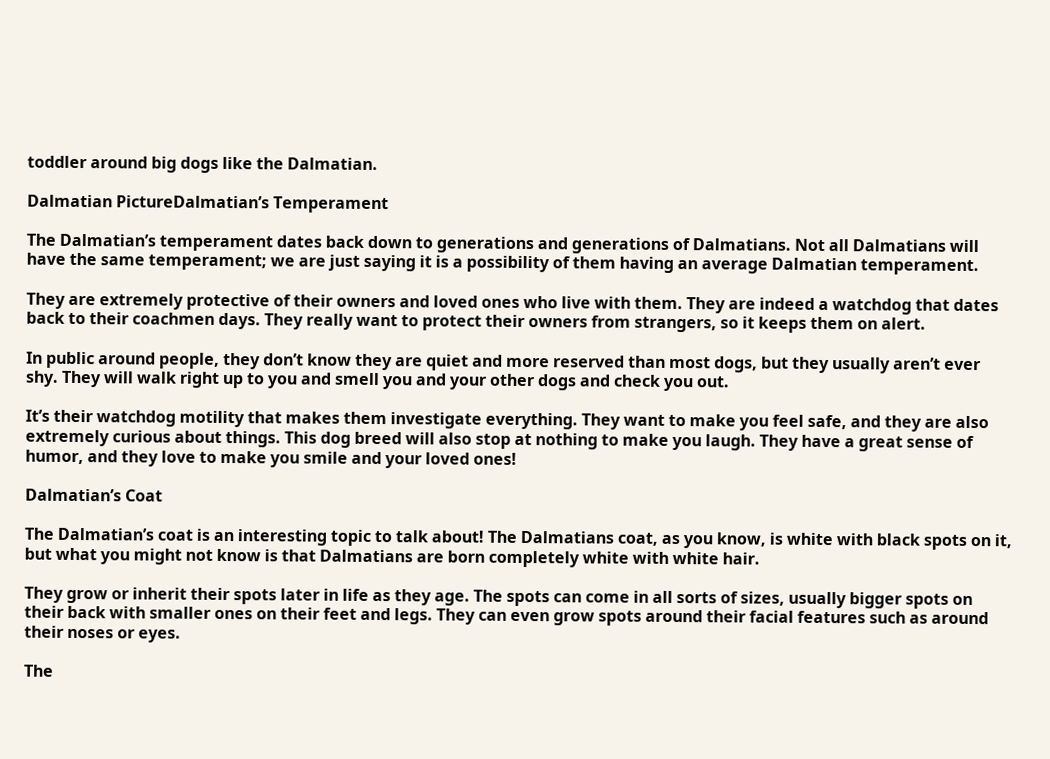toddler around big dogs like the Dalmatian.

Dalmatian PictureDalmatian’s Temperament

The Dalmatian’s temperament dates back down to generations and generations of Dalmatians. Not all Dalmatians will have the same temperament; we are just saying it is a possibility of them having an average Dalmatian temperament.

They are extremely protective of their owners and loved ones who live with them. They are indeed a watchdog that dates back to their coachmen days. They really want to protect their owners from strangers, so it keeps them on alert.

In public around people, they don’t know they are quiet and more reserved than most dogs, but they usually aren’t ever shy. They will walk right up to you and smell you and your other dogs and check you out.

It’s their watchdog motility that makes them investigate everything. They want to make you feel safe, and they are also extremely curious about things. This dog breed will also stop at nothing to make you laugh. They have a great sense of humor, and they love to make you smile and your loved ones!

Dalmatian’s Coat

The Dalmatian’s coat is an interesting topic to talk about! The Dalmatians coat, as you know, is white with black spots on it, but what you might not know is that Dalmatians are born completely white with white hair.

They grow or inherit their spots later in life as they age. The spots can come in all sorts of sizes, usually bigger spots on their back with smaller ones on their feet and legs. They can even grow spots around their facial features such as around their noses or eyes.

The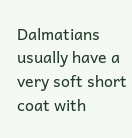Dalmatians usually have a very soft short coat with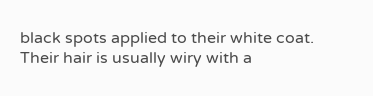black spots applied to their white coat. Their hair is usually wiry with a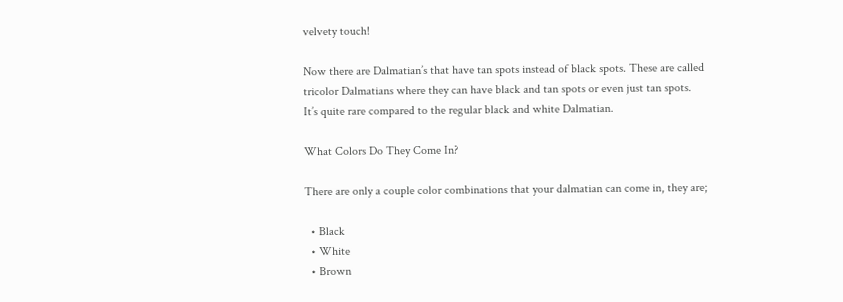velvety touch!

Now there are Dalmatian’s that have tan spots instead of black spots. These are called tricolor Dalmatians where they can have black and tan spots or even just tan spots. It’s quite rare compared to the regular black and white Dalmatian.

What Colors Do They Come In?

There are only a couple color combinations that your dalmatian can come in, they are;

  • Black
  • White
  • Brown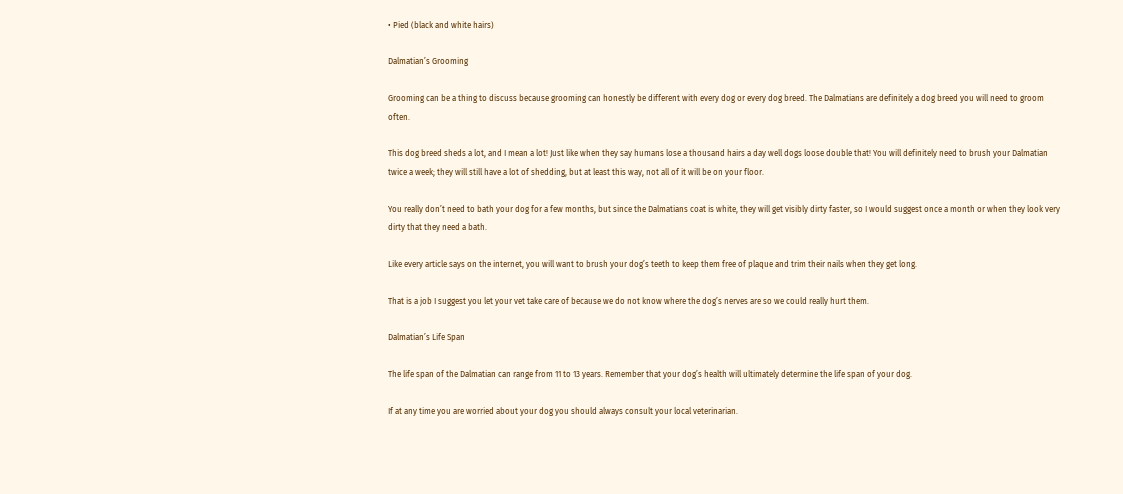• Pied (black and white hairs)

Dalmatian’s Grooming

Grooming can be a thing to discuss because grooming can honestly be different with every dog or every dog breed. The Dalmatians are definitely a dog breed you will need to groom often.

This dog breed sheds a lot, and I mean a lot! Just like when they say humans lose a thousand hairs a day well dogs loose double that! You will definitely need to brush your Dalmatian twice a week; they will still have a lot of shedding, but at least this way, not all of it will be on your floor.

You really don’t need to bath your dog for a few months, but since the Dalmatians coat is white, they will get visibly dirty faster, so I would suggest once a month or when they look very dirty that they need a bath.

Like every article says on the internet, you will want to brush your dog’s teeth to keep them free of plaque and trim their nails when they get long.

That is a job I suggest you let your vet take care of because we do not know where the dog’s nerves are so we could really hurt them.

Dalmatian’s Life Span

The life span of the Dalmatian can range from 11 to 13 years. Remember that your dog’s health will ultimately determine the life span of your dog.

If at any time you are worried about your dog you should always consult your local veterinarian.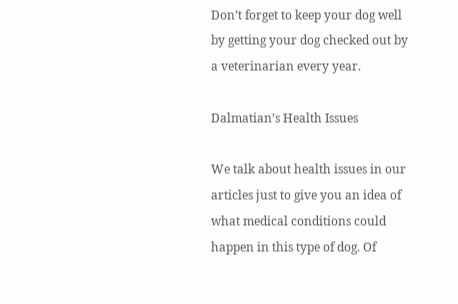Don’t forget to keep your dog well by getting your dog checked out by a veterinarian every year.

Dalmatian’s Health Issues

We talk about health issues in our articles just to give you an idea of what medical conditions could happen in this type of dog. Of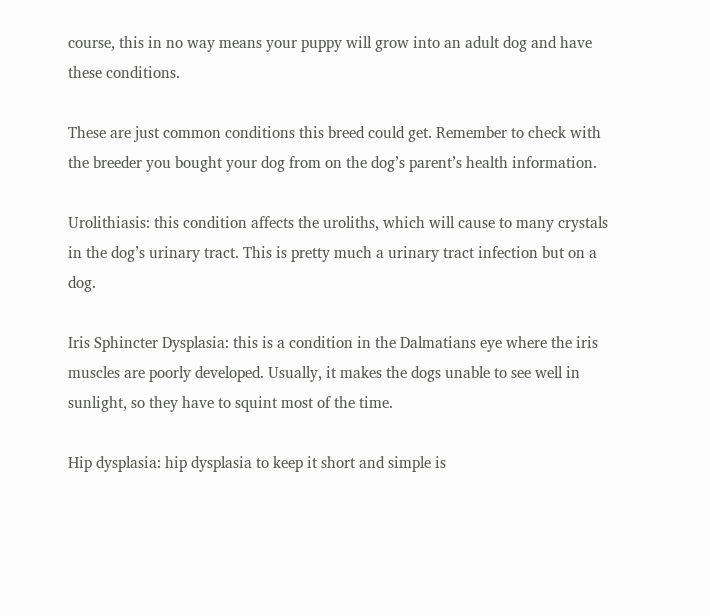course, this in no way means your puppy will grow into an adult dog and have these conditions.

These are just common conditions this breed could get. Remember to check with the breeder you bought your dog from on the dog’s parent’s health information.

Urolithiasis: this condition affects the uroliths, which will cause to many crystals in the dog’s urinary tract. This is pretty much a urinary tract infection but on a dog.

Iris Sphincter Dysplasia: this is a condition in the Dalmatians eye where the iris muscles are poorly developed. Usually, it makes the dogs unable to see well in sunlight, so they have to squint most of the time.

Hip dysplasia: hip dysplasia to keep it short and simple is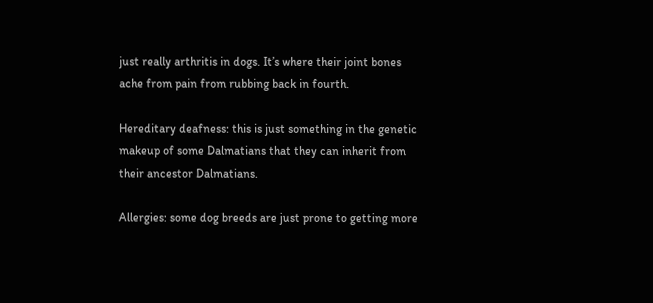just really arthritis in dogs. It’s where their joint bones ache from pain from rubbing back in fourth.

Hereditary deafness: this is just something in the genetic makeup of some Dalmatians that they can inherit from their ancestor Dalmatians.

Allergies: some dog breeds are just prone to getting more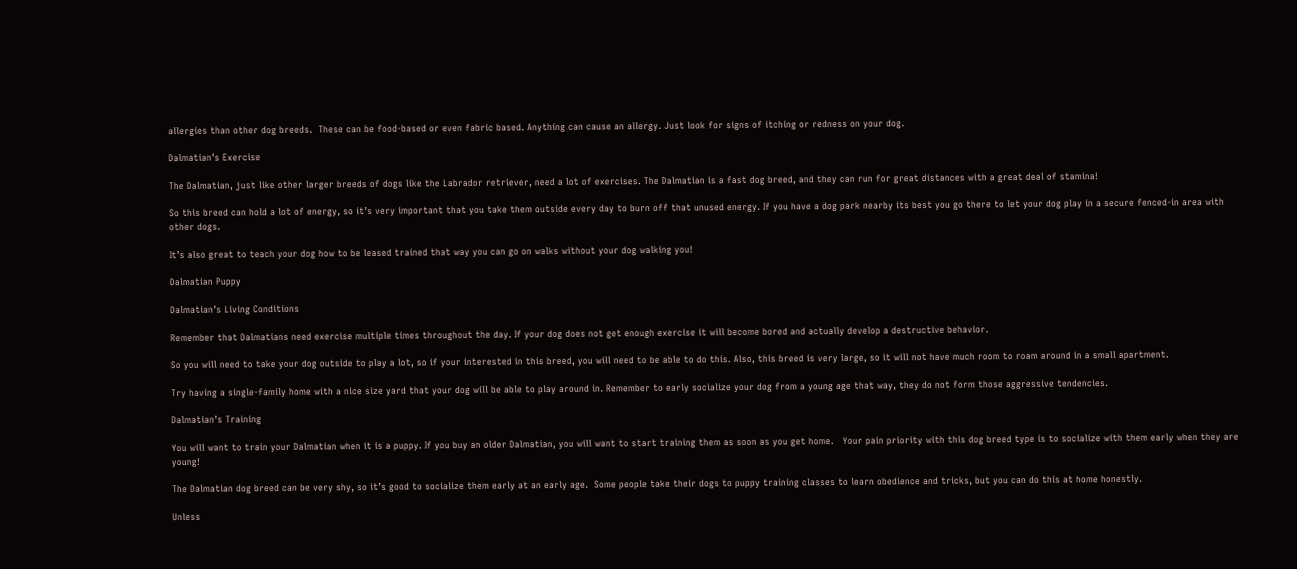allergies than other dog breeds.  These can be food-based or even fabric based. Anything can cause an allergy. Just look for signs of itching or redness on your dog.

Dalmatian’s Exercise

The Dalmatian, just like other larger breeds of dogs like the Labrador retriever, need a lot of exercises. The Dalmatian is a fast dog breed, and they can run for great distances with a great deal of stamina!

So this breed can hold a lot of energy, so it’s very important that you take them outside every day to burn off that unused energy. If you have a dog park nearby its best you go there to let your dog play in a secure fenced-in area with other dogs.

It’s also great to teach your dog how to be leased trained that way you can go on walks without your dog walking you!

Dalmatian Puppy

Dalmatian’s Living Conditions

Remember that Dalmatians need exercise multiple times throughout the day. If your dog does not get enough exercise it will become bored and actually develop a destructive behavior.

So you will need to take your dog outside to play a lot, so if your interested in this breed, you will need to be able to do this. Also, this breed is very large, so it will not have much room to roam around in a small apartment.

Try having a single-family home with a nice size yard that your dog will be able to play around in. Remember to early socialize your dog from a young age that way, they do not form those aggressive tendencies.

Dalmatian’s Training

You will want to train your Dalmatian when it is a puppy. If you buy an older Dalmatian, you will want to start training them as soon as you get home.   Your pain priority with this dog breed type is to socialize with them early when they are young!

The Dalmatian dog breed can be very shy, so it’s good to socialize them early at an early age.  Some people take their dogs to puppy training classes to learn obedience and tricks, but you can do this at home honestly.

Unless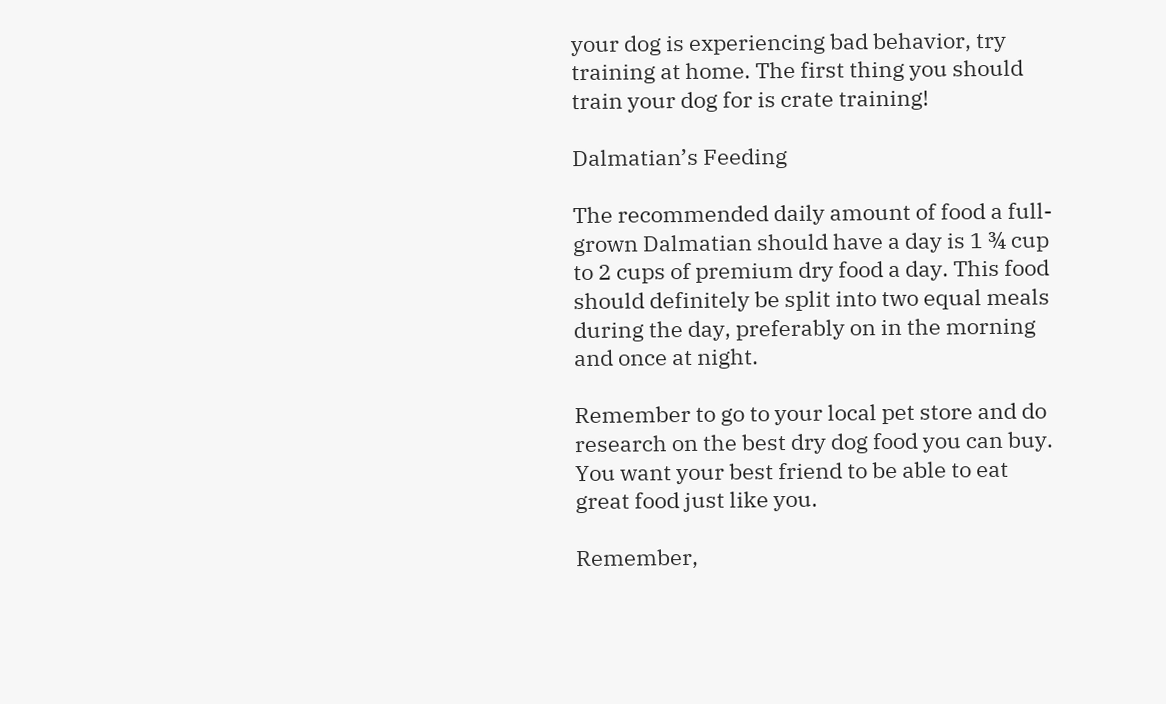your dog is experiencing bad behavior, try training at home. The first thing you should train your dog for is crate training!

Dalmatian’s Feeding

The recommended daily amount of food a full-grown Dalmatian should have a day is 1 ¾ cup to 2 cups of premium dry food a day. This food should definitely be split into two equal meals during the day, preferably on in the morning and once at night.

Remember to go to your local pet store and do research on the best dry dog food you can buy. You want your best friend to be able to eat great food just like you.

Remember,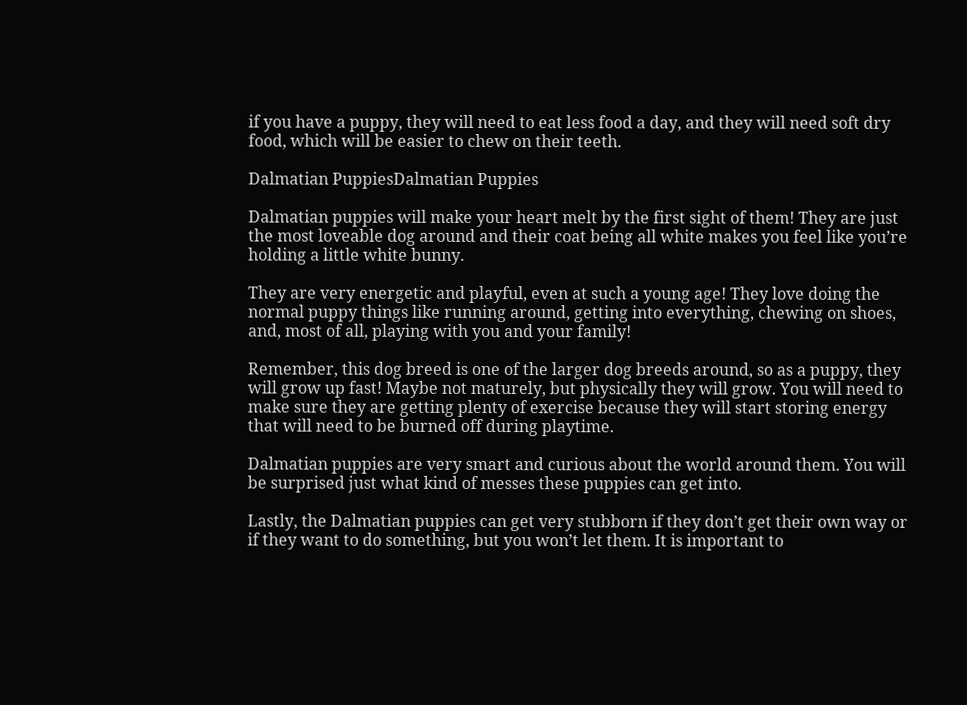if you have a puppy, they will need to eat less food a day, and they will need soft dry food, which will be easier to chew on their teeth.

Dalmatian PuppiesDalmatian Puppies

Dalmatian puppies will make your heart melt by the first sight of them! They are just the most loveable dog around and their coat being all white makes you feel like you’re holding a little white bunny.

They are very energetic and playful, even at such a young age! They love doing the normal puppy things like running around, getting into everything, chewing on shoes, and, most of all, playing with you and your family!

Remember, this dog breed is one of the larger dog breeds around, so as a puppy, they will grow up fast! Maybe not maturely, but physically they will grow. You will need to make sure they are getting plenty of exercise because they will start storing energy that will need to be burned off during playtime.

Dalmatian puppies are very smart and curious about the world around them. You will be surprised just what kind of messes these puppies can get into.

Lastly, the Dalmatian puppies can get very stubborn if they don’t get their own way or if they want to do something, but you won’t let them. It is important to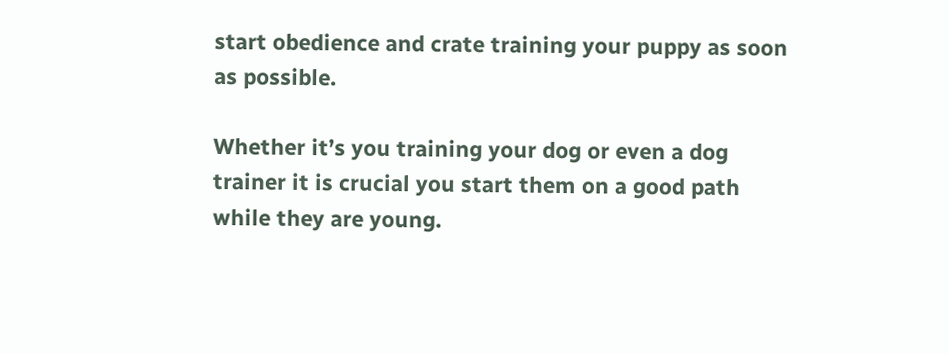start obedience and crate training your puppy as soon as possible.

Whether it’s you training your dog or even a dog trainer it is crucial you start them on a good path while they are young.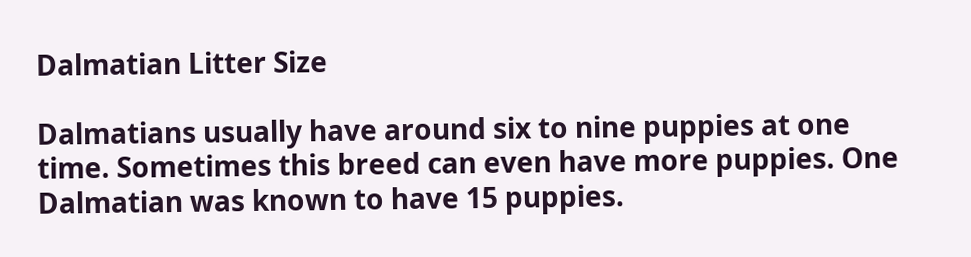Dalmatian Litter Size

Dalmatians usually have around six to nine puppies at one time. Sometimes this breed can even have more puppies. One Dalmatian was known to have 15 puppies.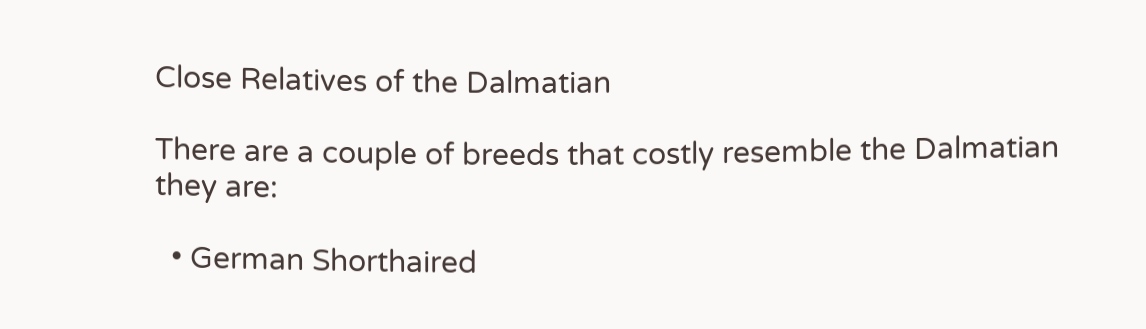Close Relatives of the Dalmatian

There are a couple of breeds that costly resemble the Dalmatian they are:

  • German Shorthaired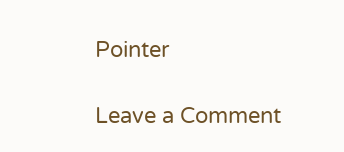Pointer

Leave a Comment